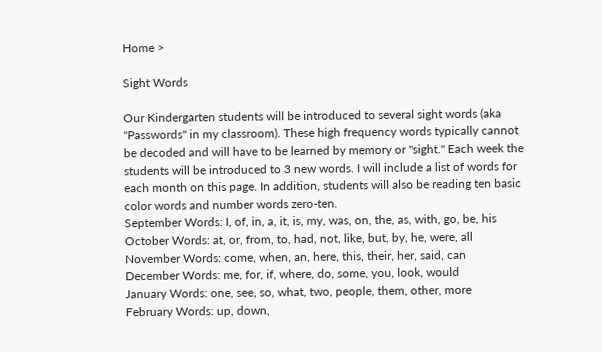Home >

Sight Words

Our Kindergarten students will be introduced to several sight words (aka "Passwords" in my classroom). These high frequency words typically cannot be decoded and will have to be learned by memory or "sight." Each week the students will be introduced to 3 new words. I will include a list of words for each month on this page. In addition, students will also be reading ten basic color words and number words zero-ten.
September Words: I, of, in, a, it, is, my, was, on, the, as, with, go, be, his
October Words: at, or, from, to, had, not, like, but, by, he, were, all
November Words: come, when, an, here, this, their, her, said, can
December Words: me, for, if, where, do, some, you, look, would
January Words: one, see, so, what, two, people, them, other, more
February Words: up, down,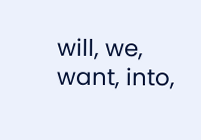will, we, want, into,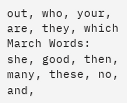out, who, your, are, they, which
March Words: she, good, then, many, these, no, and,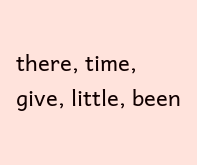there, time, give, little, been